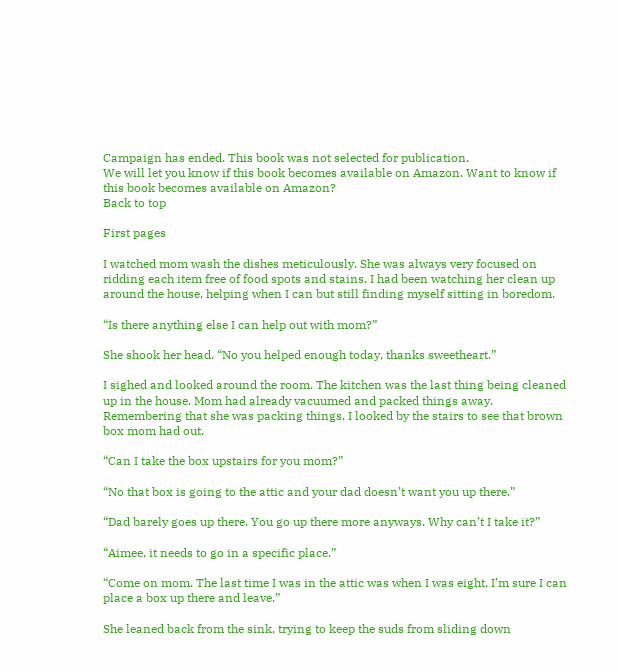Campaign has ended. This book was not selected for publication.
We will let you know if this book becomes available on Amazon. Want to know if this book becomes available on Amazon?
Back to top

First pages

I watched mom wash the dishes meticulously. She was always very focused on ridding each item free of food spots and stains. I had been watching her clean up around the house, helping when I can but still finding myself sitting in boredom.

“Is there anything else I can help out with mom?”

She shook her head. “No you helped enough today, thanks sweetheart.”

I sighed and looked around the room. The kitchen was the last thing being cleaned up in the house. Mom had already vacuumed and packed things away. Remembering that she was packing things, I looked by the stairs to see that brown box mom had out.

“Can I take the box upstairs for you mom?”

“No that box is going to the attic and your dad doesn’t want you up there.”

“Dad barely goes up there. You go up there more anyways. Why can’t I take it?”

“Aimee, it needs to go in a specific place.”

“Come on mom. The last time I was in the attic was when I was eight, I’m sure I can place a box up there and leave.”

She leaned back from the sink, trying to keep the suds from sliding down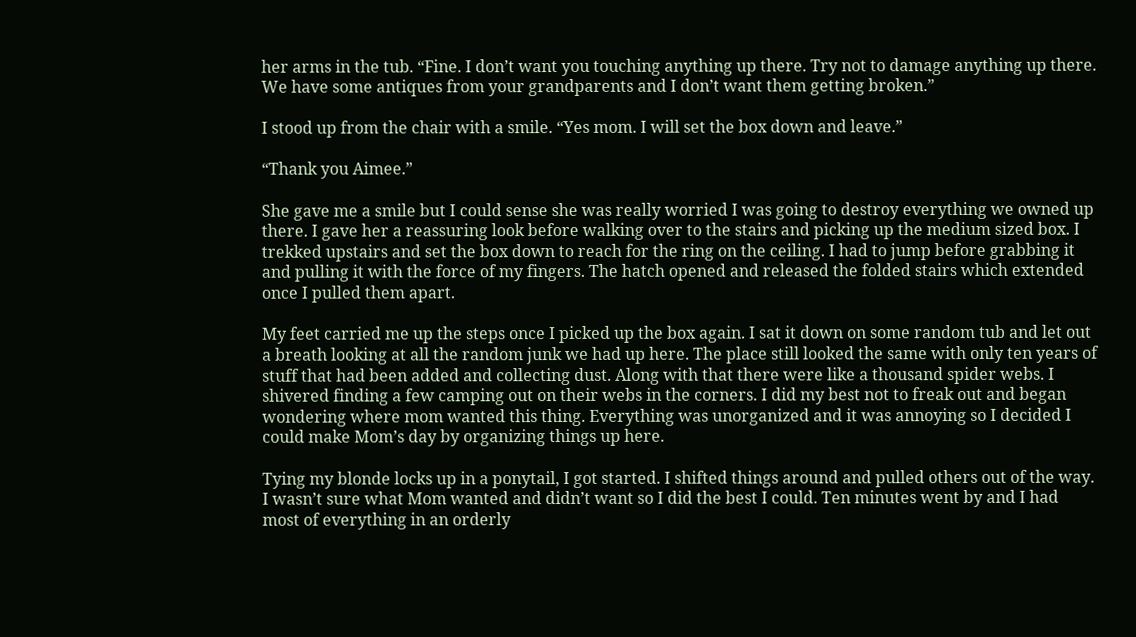her arms in the tub. “Fine. I don’t want you touching anything up there. Try not to damage anything up there. We have some antiques from your grandparents and I don’t want them getting broken.”

I stood up from the chair with a smile. “Yes mom. I will set the box down and leave.”

“Thank you Aimee.”

She gave me a smile but I could sense she was really worried I was going to destroy everything we owned up there. I gave her a reassuring look before walking over to the stairs and picking up the medium sized box. I trekked upstairs and set the box down to reach for the ring on the ceiling. I had to jump before grabbing it and pulling it with the force of my fingers. The hatch opened and released the folded stairs which extended once I pulled them apart.

My feet carried me up the steps once I picked up the box again. I sat it down on some random tub and let out a breath looking at all the random junk we had up here. The place still looked the same with only ten years of stuff that had been added and collecting dust. Along with that there were like a thousand spider webs. I shivered finding a few camping out on their webs in the corners. I did my best not to freak out and began wondering where mom wanted this thing. Everything was unorganized and it was annoying so I decided I could make Mom’s day by organizing things up here.

Tying my blonde locks up in a ponytail, I got started. I shifted things around and pulled others out of the way. I wasn’t sure what Mom wanted and didn’t want so I did the best I could. Ten minutes went by and I had most of everything in an orderly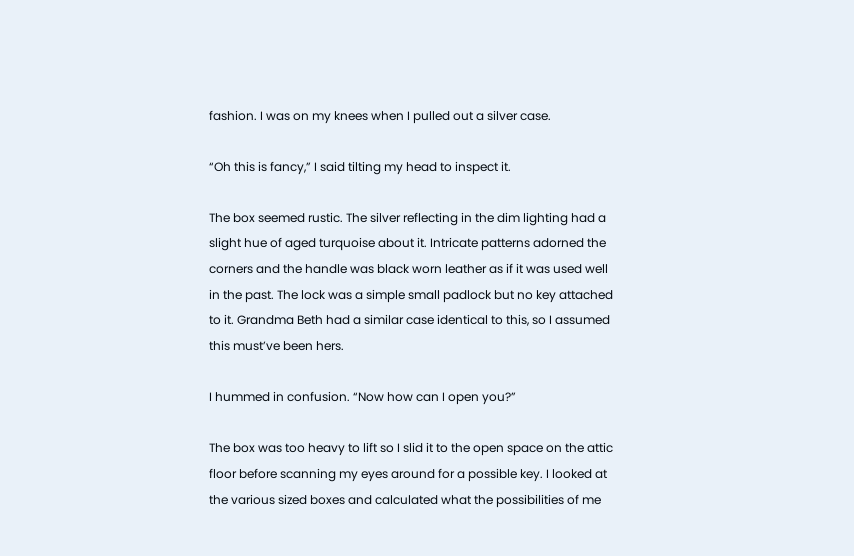fashion. I was on my knees when I pulled out a silver case.

“Oh this is fancy,” I said tilting my head to inspect it.

The box seemed rustic. The silver reflecting in the dim lighting had a slight hue of aged turquoise about it. Intricate patterns adorned the corners and the handle was black worn leather as if it was used well in the past. The lock was a simple small padlock but no key attached to it. Grandma Beth had a similar case identical to this, so I assumed this must’ve been hers.

I hummed in confusion. “Now how can I open you?”

The box was too heavy to lift so I slid it to the open space on the attic floor before scanning my eyes around for a possible key. I looked at the various sized boxes and calculated what the possibilities of me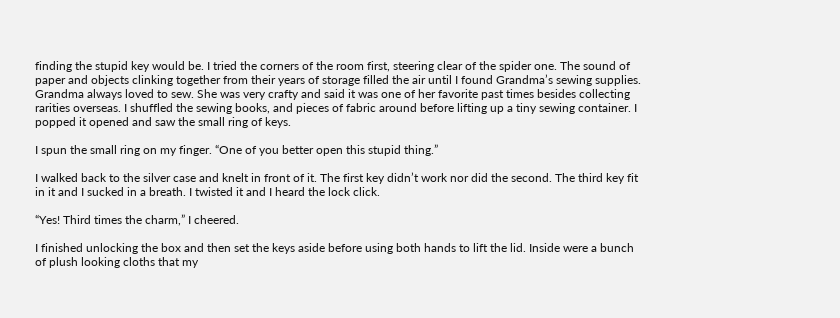finding the stupid key would be. I tried the corners of the room first, steering clear of the spider one. The sound of paper and objects clinking together from their years of storage filled the air until I found Grandma’s sewing supplies. Grandma always loved to sew. She was very crafty and said it was one of her favorite past times besides collecting rarities overseas. I shuffled the sewing books, and pieces of fabric around before lifting up a tiny sewing container. I popped it opened and saw the small ring of keys.

I spun the small ring on my finger. “One of you better open this stupid thing.”

I walked back to the silver case and knelt in front of it. The first key didn’t work nor did the second. The third key fit in it and I sucked in a breath. I twisted it and I heard the lock click.

“Yes! Third times the charm,” I cheered.

I finished unlocking the box and then set the keys aside before using both hands to lift the lid. Inside were a bunch of plush looking cloths that my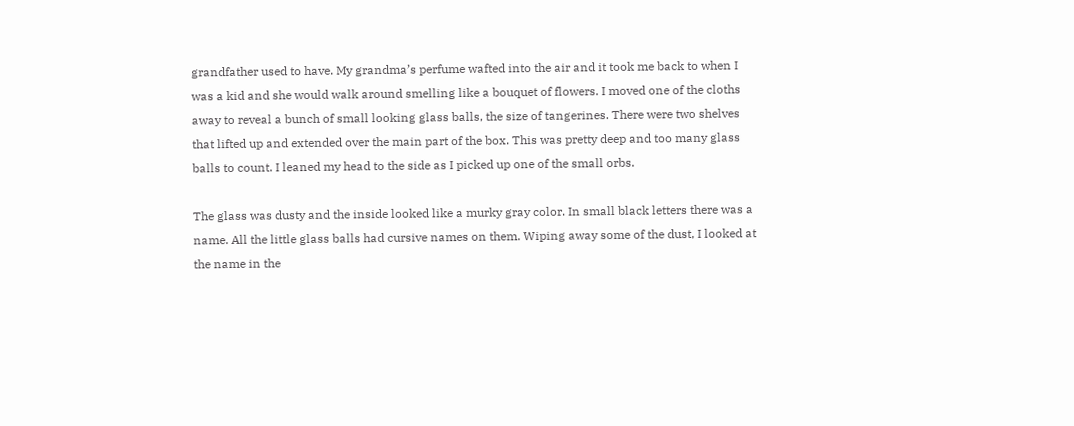grandfather used to have. My grandma’s perfume wafted into the air and it took me back to when I was a kid and she would walk around smelling like a bouquet of flowers. I moved one of the cloths away to reveal a bunch of small looking glass balls, the size of tangerines. There were two shelves that lifted up and extended over the main part of the box. This was pretty deep and too many glass balls to count. I leaned my head to the side as I picked up one of the small orbs.

The glass was dusty and the inside looked like a murky gray color. In small black letters there was a name. All the little glass balls had cursive names on them. Wiping away some of the dust, I looked at the name in the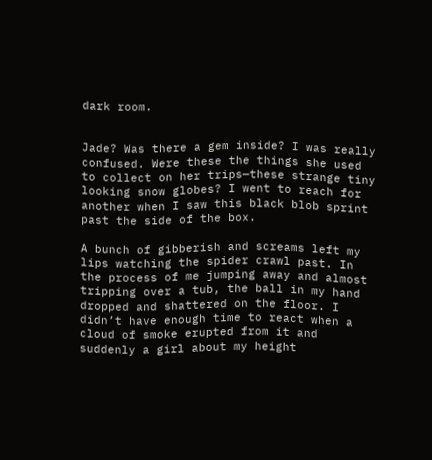dark room.


Jade? Was there a gem inside? I was really confused. Were these the things she used to collect on her trips—these strange tiny looking snow globes? I went to reach for another when I saw this black blob sprint past the side of the box.

A bunch of gibberish and screams left my lips watching the spider crawl past. In the process of me jumping away and almost tripping over a tub, the ball in my hand dropped and shattered on the floor. I didn’t have enough time to react when a cloud of smoke erupted from it and suddenly a girl about my height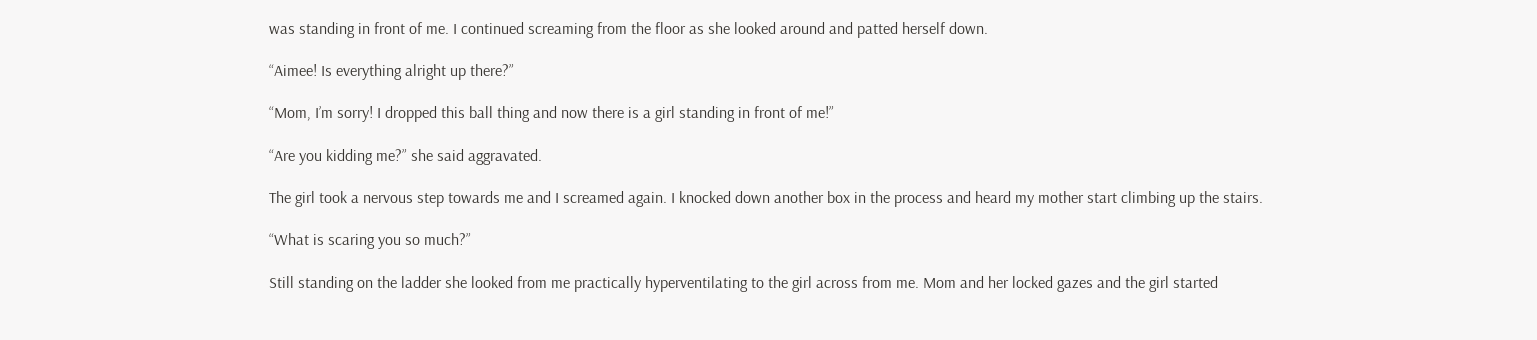was standing in front of me. I continued screaming from the floor as she looked around and patted herself down.

“Aimee! Is everything alright up there?”

“Mom, I’m sorry! I dropped this ball thing and now there is a girl standing in front of me!”

“Are you kidding me?” she said aggravated.

The girl took a nervous step towards me and I screamed again. I knocked down another box in the process and heard my mother start climbing up the stairs.

“What is scaring you so much?”

Still standing on the ladder she looked from me practically hyperventilating to the girl across from me. Mom and her locked gazes and the girl started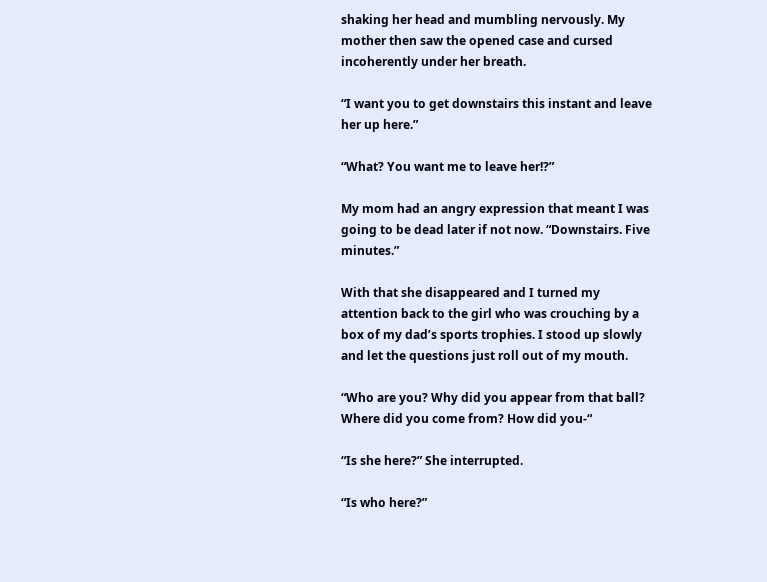shaking her head and mumbling nervously. My mother then saw the opened case and cursed incoherently under her breath.

“I want you to get downstairs this instant and leave her up here.”

“What? You want me to leave her!?”

My mom had an angry expression that meant I was going to be dead later if not now. “Downstairs. Five minutes.”

With that she disappeared and I turned my attention back to the girl who was crouching by a box of my dad’s sports trophies. I stood up slowly and let the questions just roll out of my mouth.

“Who are you? Why did you appear from that ball? Where did you come from? How did you-“

“Is she here?” She interrupted.

“Is who here?”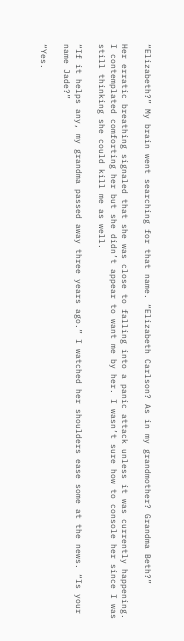“Elizabeth?” My brain went searching for that name. “Elizabeth Carlson? As in my grandmother? Grandma Beth?”

Her erratic breathing signaled that she was close to falling into a panic attack unless it was currently happening. I contemplated comforting her but she didn’t appear to want me by her. I wasn’t sure how to console her since I was still thinking she could kill me as well.

“If it helps any, my grandma passed away three years ago.” I watched her shoulders ease some at the news. “Is your name Jade?”

“Yes.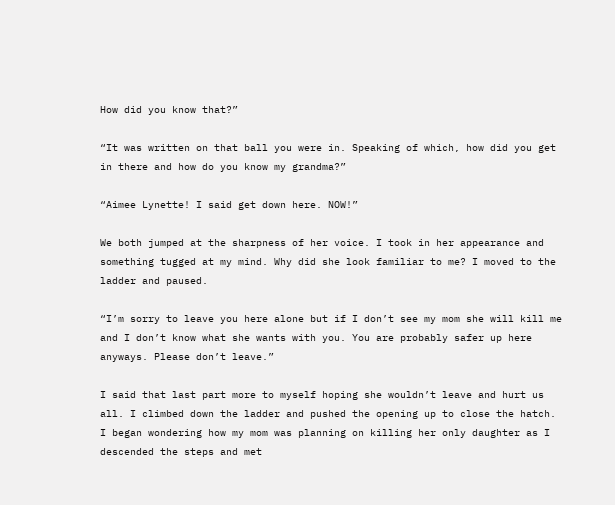How did you know that?”

“It was written on that ball you were in. Speaking of which, how did you get in there and how do you know my grandma?”

“Aimee Lynette! I said get down here. NOW!”

We both jumped at the sharpness of her voice. I took in her appearance and something tugged at my mind. Why did she look familiar to me? I moved to the ladder and paused.

“I’m sorry to leave you here alone but if I don’t see my mom she will kill me and I don’t know what she wants with you. You are probably safer up here anyways. Please don’t leave.”

I said that last part more to myself hoping she wouldn’t leave and hurt us all. I climbed down the ladder and pushed the opening up to close the hatch. I began wondering how my mom was planning on killing her only daughter as I descended the steps and met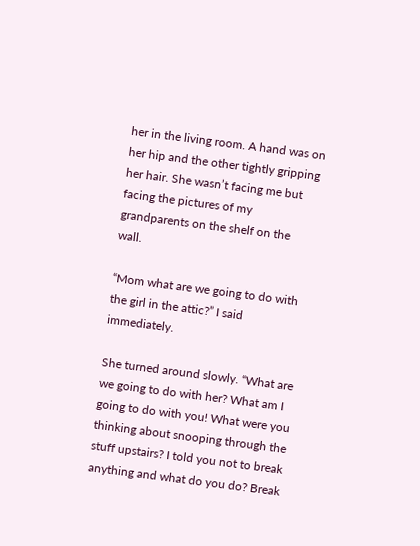her in the living room. A hand was on her hip and the other tightly gripping her hair. She wasn’t facing me but facing the pictures of my grandparents on the shelf on the wall.

“Mom what are we going to do with the girl in the attic?” I said immediately.

She turned around slowly. “What are we going to do with her? What am I going to do with you! What were you thinking about snooping through the stuff upstairs? I told you not to break anything and what do you do? Break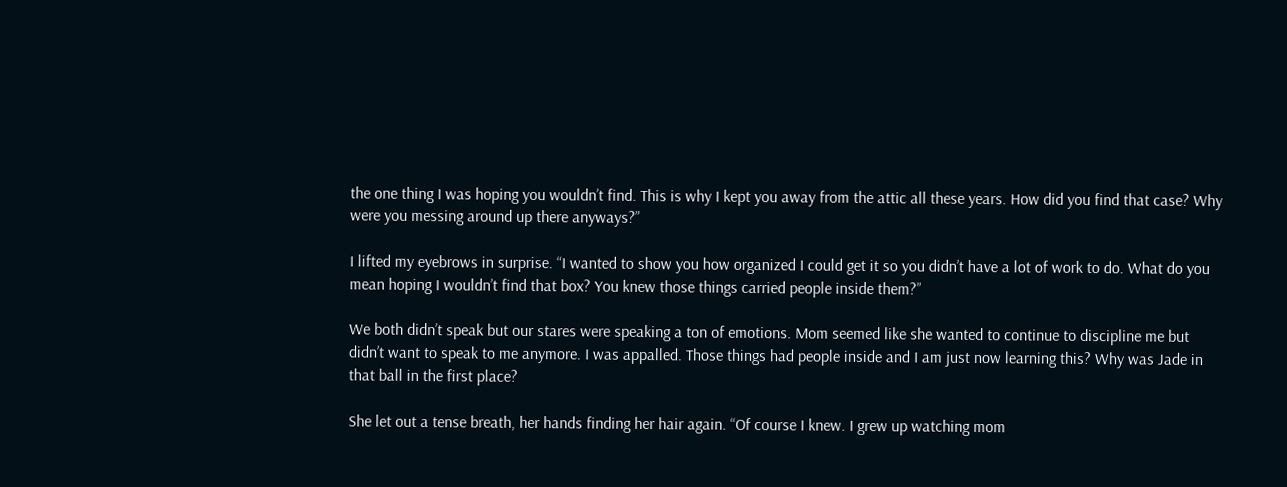the one thing I was hoping you wouldn’t find. This is why I kept you away from the attic all these years. How did you find that case? Why were you messing around up there anyways?”

I lifted my eyebrows in surprise. “I wanted to show you how organized I could get it so you didn’t have a lot of work to do. What do you mean hoping I wouldn’t find that box? You knew those things carried people inside them?”

We both didn’t speak but our stares were speaking a ton of emotions. Mom seemed like she wanted to continue to discipline me but didn’t want to speak to me anymore. I was appalled. Those things had people inside and I am just now learning this? Why was Jade in that ball in the first place?

She let out a tense breath, her hands finding her hair again. “Of course I knew. I grew up watching mom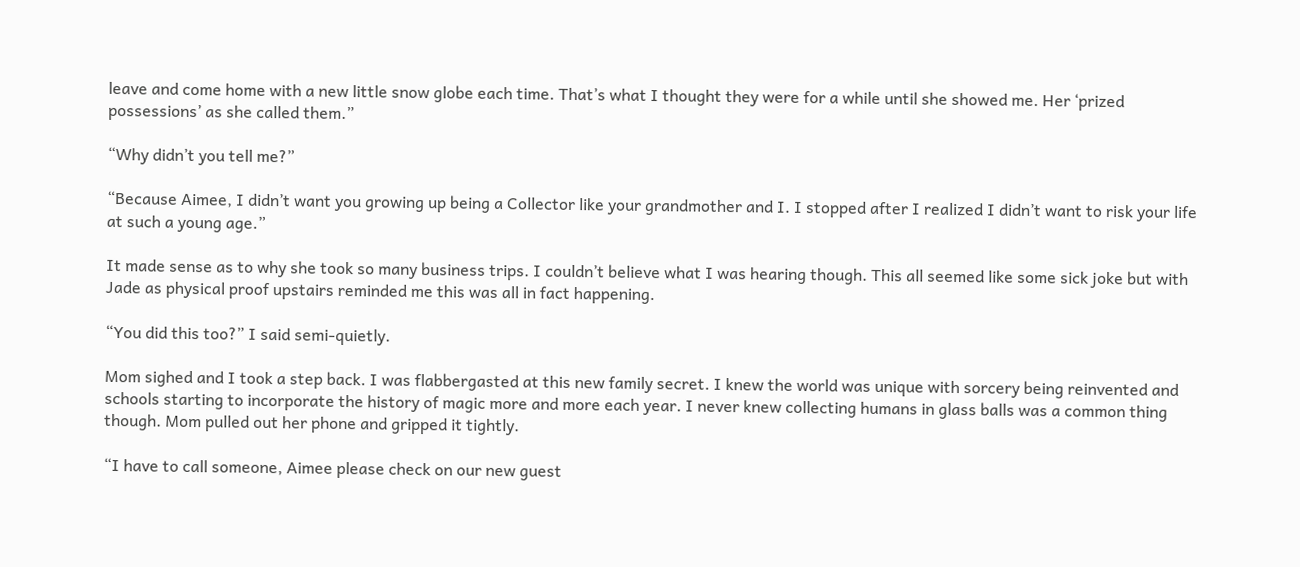leave and come home with a new little snow globe each time. That’s what I thought they were for a while until she showed me. Her ‘prized possessions’ as she called them.”

“Why didn’t you tell me?”

“Because Aimee, I didn’t want you growing up being a Collector like your grandmother and I. I stopped after I realized I didn’t want to risk your life at such a young age.”

It made sense as to why she took so many business trips. I couldn’t believe what I was hearing though. This all seemed like some sick joke but with Jade as physical proof upstairs reminded me this was all in fact happening.

“You did this too?” I said semi-quietly.

Mom sighed and I took a step back. I was flabbergasted at this new family secret. I knew the world was unique with sorcery being reinvented and schools starting to incorporate the history of magic more and more each year. I never knew collecting humans in glass balls was a common thing though. Mom pulled out her phone and gripped it tightly.

“I have to call someone, Aimee please check on our new guest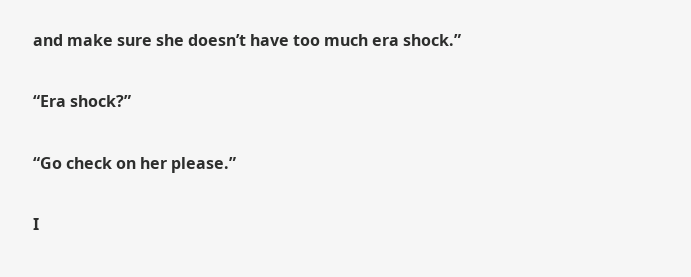and make sure she doesn’t have too much era shock.”

“Era shock?”

“Go check on her please.”

I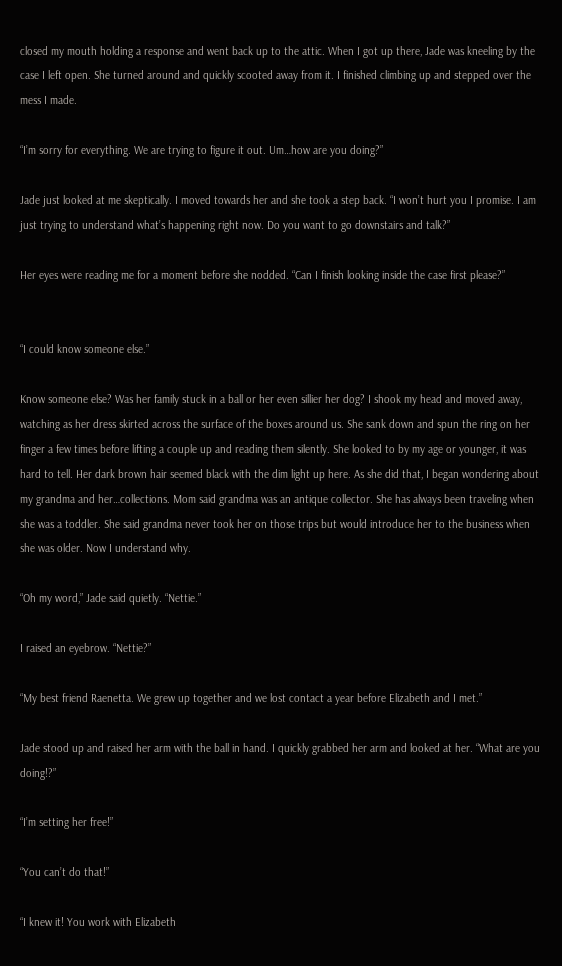closed my mouth holding a response and went back up to the attic. When I got up there, Jade was kneeling by the case I left open. She turned around and quickly scooted away from it. I finished climbing up and stepped over the mess I made.

“I’m sorry for everything. We are trying to figure it out. Um…how are you doing?”

Jade just looked at me skeptically. I moved towards her and she took a step back. “I won’t hurt you I promise. I am just trying to understand what’s happening right now. Do you want to go downstairs and talk?”

Her eyes were reading me for a moment before she nodded. “Can I finish looking inside the case first please?”


“I could know someone else.”

Know someone else? Was her family stuck in a ball or her even sillier her dog? I shook my head and moved away, watching as her dress skirted across the surface of the boxes around us. She sank down and spun the ring on her finger a few times before lifting a couple up and reading them silently. She looked to by my age or younger, it was hard to tell. Her dark brown hair seemed black with the dim light up here. As she did that, I began wondering about my grandma and her…collections. Mom said grandma was an antique collector. She has always been traveling when she was a toddler. She said grandma never took her on those trips but would introduce her to the business when she was older. Now I understand why.

“Oh my word,” Jade said quietly. “Nettie.”

I raised an eyebrow. “Nettie?”

“My best friend Raenetta. We grew up together and we lost contact a year before Elizabeth and I met.”

Jade stood up and raised her arm with the ball in hand. I quickly grabbed her arm and looked at her. “What are you doing!?”

“I’m setting her free!”

“You can’t do that!”

“I knew it! You work with Elizabeth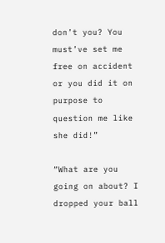don’t you? You must’ve set me free on accident or you did it on purpose to question me like she did!”

“What are you going on about? I dropped your ball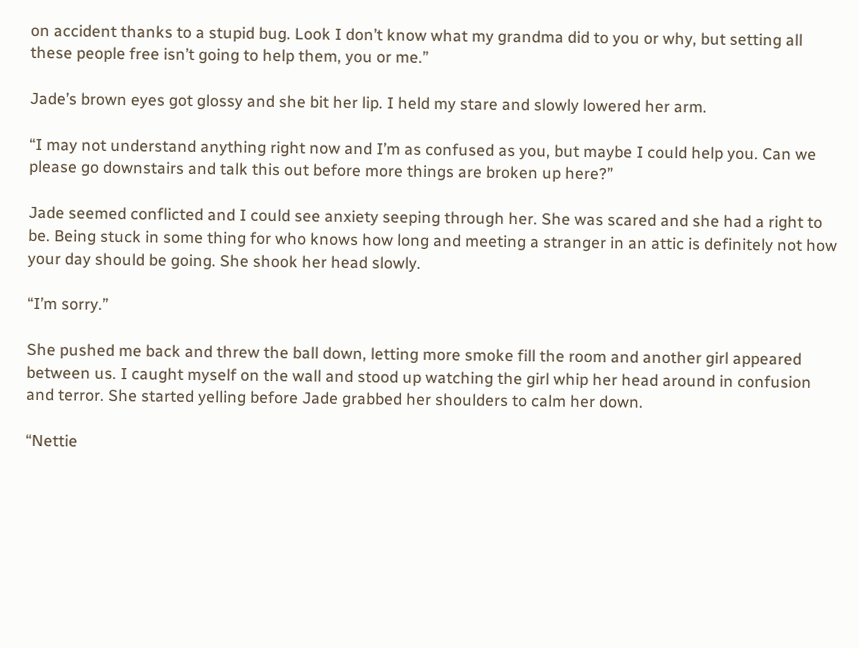on accident thanks to a stupid bug. Look I don’t know what my grandma did to you or why, but setting all these people free isn’t going to help them, you or me.”

Jade’s brown eyes got glossy and she bit her lip. I held my stare and slowly lowered her arm.

“I may not understand anything right now and I’m as confused as you, but maybe I could help you. Can we please go downstairs and talk this out before more things are broken up here?”

Jade seemed conflicted and I could see anxiety seeping through her. She was scared and she had a right to be. Being stuck in some thing for who knows how long and meeting a stranger in an attic is definitely not how your day should be going. She shook her head slowly.

“I’m sorry.”

She pushed me back and threw the ball down, letting more smoke fill the room and another girl appeared between us. I caught myself on the wall and stood up watching the girl whip her head around in confusion and terror. She started yelling before Jade grabbed her shoulders to calm her down.

“Nettie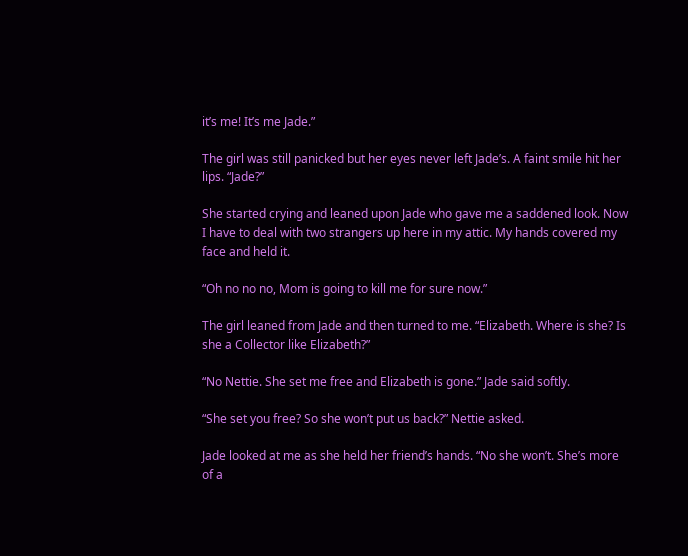it’s me! It’s me Jade.”

The girl was still panicked but her eyes never left Jade’s. A faint smile hit her lips. “Jade?”

She started crying and leaned upon Jade who gave me a saddened look. Now I have to deal with two strangers up here in my attic. My hands covered my face and held it.

“Oh no no no, Mom is going to kill me for sure now.”

The girl leaned from Jade and then turned to me. “Elizabeth. Where is she? Is she a Collector like Elizabeth?”

“No Nettie. She set me free and Elizabeth is gone.” Jade said softly.

“She set you free? So she won’t put us back?” Nettie asked.

Jade looked at me as she held her friend’s hands. “No she won’t. She’s more of a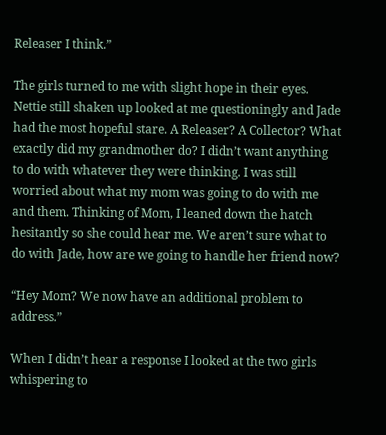Releaser I think.”

The girls turned to me with slight hope in their eyes. Nettie still shaken up looked at me questioningly and Jade had the most hopeful stare. A Releaser? A Collector? What exactly did my grandmother do? I didn’t want anything to do with whatever they were thinking. I was still worried about what my mom was going to do with me and them. Thinking of Mom, I leaned down the hatch hesitantly so she could hear me. We aren’t sure what to do with Jade, how are we going to handle her friend now?

“Hey Mom? We now have an additional problem to address.”

When I didn’t hear a response I looked at the two girls whispering to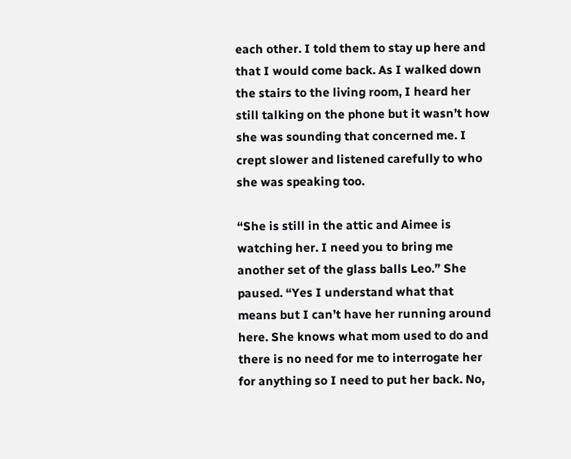each other. I told them to stay up here and that I would come back. As I walked down the stairs to the living room, I heard her still talking on the phone but it wasn’t how she was sounding that concerned me. I crept slower and listened carefully to who she was speaking too.

“She is still in the attic and Aimee is watching her. I need you to bring me another set of the glass balls Leo.” She paused. “Yes I understand what that means but I can’t have her running around here. She knows what mom used to do and there is no need for me to interrogate her for anything so I need to put her back. No,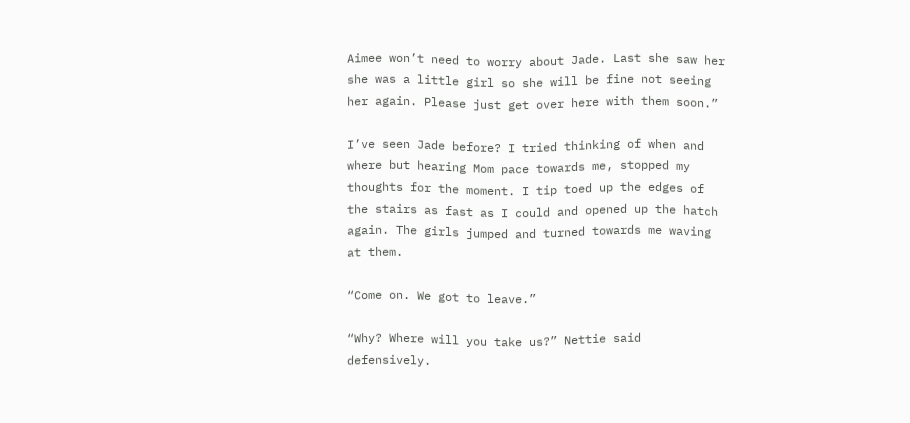Aimee won’t need to worry about Jade. Last she saw her she was a little girl so she will be fine not seeing her again. Please just get over here with them soon.”

I’ve seen Jade before? I tried thinking of when and where but hearing Mom pace towards me, stopped my thoughts for the moment. I tip toed up the edges of the stairs as fast as I could and opened up the hatch again. The girls jumped and turned towards me waving at them.

“Come on. We got to leave.”

“Why? Where will you take us?” Nettie said defensively.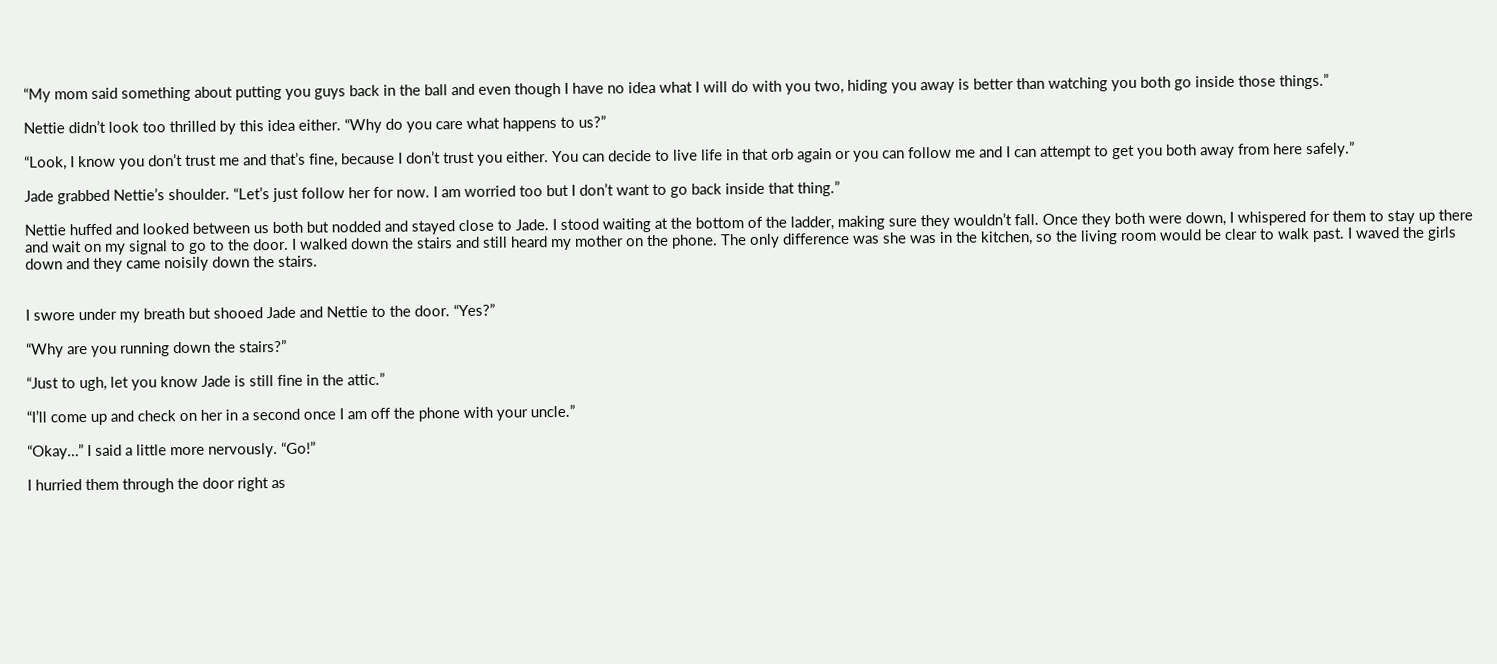“My mom said something about putting you guys back in the ball and even though I have no idea what I will do with you two, hiding you away is better than watching you both go inside those things.”

Nettie didn’t look too thrilled by this idea either. “Why do you care what happens to us?”

“Look, I know you don’t trust me and that’s fine, because I don’t trust you either. You can decide to live life in that orb again or you can follow me and I can attempt to get you both away from here safely.”

Jade grabbed Nettie’s shoulder. “Let’s just follow her for now. I am worried too but I don’t want to go back inside that thing.”

Nettie huffed and looked between us both but nodded and stayed close to Jade. I stood waiting at the bottom of the ladder, making sure they wouldn’t fall. Once they both were down, I whispered for them to stay up there and wait on my signal to go to the door. I walked down the stairs and still heard my mother on the phone. The only difference was she was in the kitchen, so the living room would be clear to walk past. I waved the girls down and they came noisily down the stairs.


I swore under my breath but shooed Jade and Nettie to the door. “Yes?”

“Why are you running down the stairs?”

“Just to ugh, let you know Jade is still fine in the attic.”

“I’ll come up and check on her in a second once I am off the phone with your uncle.”

“Okay…” I said a little more nervously. “Go!”

I hurried them through the door right as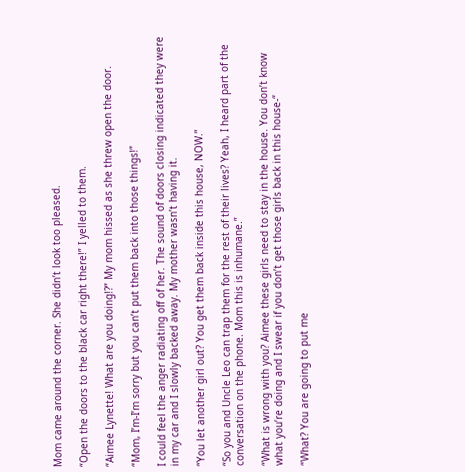Mom came around the corner. She didn’t look too pleased.

“Open the doors to the black car right there!” I yelled to them.

“Aimee Lynette! What are you doing!?” My mom hissed as she threw open the door.

“Mom, I’m-I’m sorry but you can’t put them back into those things!”

I could feel the anger radiating off of her. The sound of doors closing indicated they were in my car and I slowly backed away. My mother wasn’t having it.

“You let another girl out? You get them back inside this house, NOW.”

“So you and Uncle Leo can trap them for the rest of their lives? Yeah, I heard part of the conversation on the phone. Mom this is inhumane.”

“What is wrong with you? Aimee these girls need to stay in the house. You don’t know what you’re doing and I swear if you don’t get those girls back in this house-“

“What? You are going to put me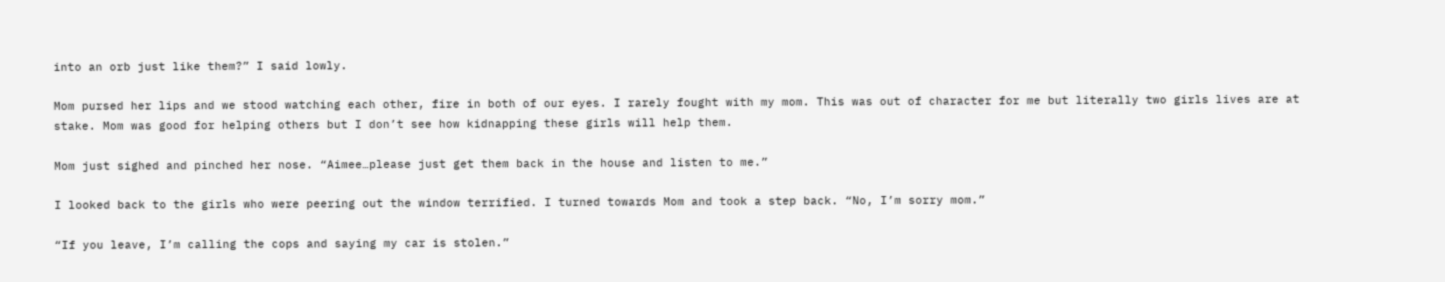into an orb just like them?” I said lowly.

Mom pursed her lips and we stood watching each other, fire in both of our eyes. I rarely fought with my mom. This was out of character for me but literally two girls lives are at stake. Mom was good for helping others but I don’t see how kidnapping these girls will help them.

Mom just sighed and pinched her nose. “Aimee…please just get them back in the house and listen to me.”

I looked back to the girls who were peering out the window terrified. I turned towards Mom and took a step back. “No, I’m sorry mom.”

“If you leave, I’m calling the cops and saying my car is stolen.”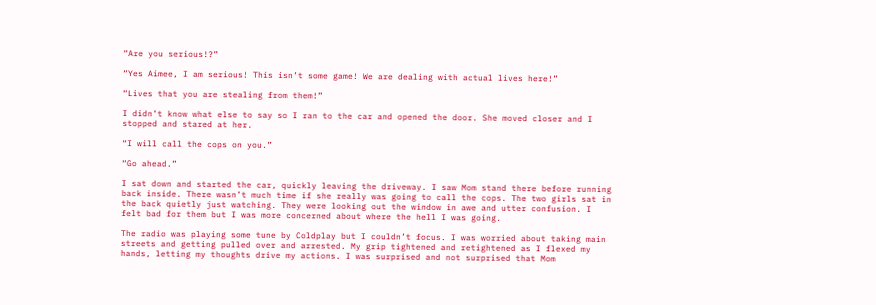“Are you serious!?”

“Yes Aimee, I am serious! This isn’t some game! We are dealing with actual lives here!”

“Lives that you are stealing from them!”

I didn’t know what else to say so I ran to the car and opened the door. She moved closer and I stopped and stared at her.

“I will call the cops on you.”

“Go ahead.”

I sat down and started the car, quickly leaving the driveway. I saw Mom stand there before running back inside. There wasn’t much time if she really was going to call the cops. The two girls sat in the back quietly just watching. They were looking out the window in awe and utter confusion. I felt bad for them but I was more concerned about where the hell I was going.

The radio was playing some tune by Coldplay but I couldn’t focus. I was worried about taking main streets and getting pulled over and arrested. My grip tightened and retightened as I flexed my hands, letting my thoughts drive my actions. I was surprised and not surprised that Mom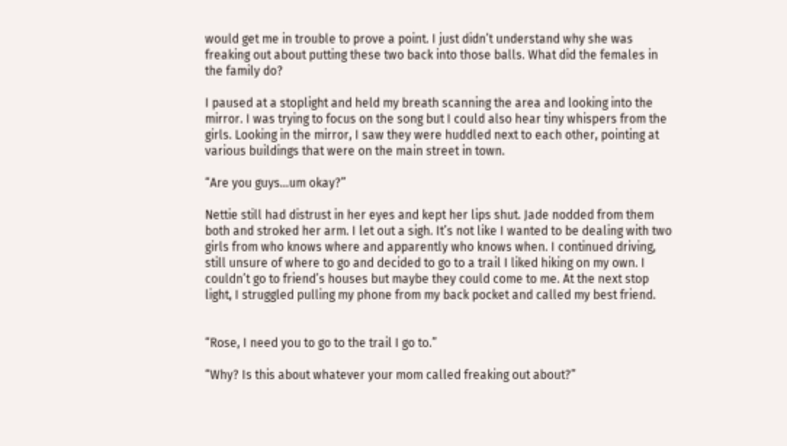would get me in trouble to prove a point. I just didn’t understand why she was freaking out about putting these two back into those balls. What did the females in the family do?

I paused at a stoplight and held my breath scanning the area and looking into the mirror. I was trying to focus on the song but I could also hear tiny whispers from the girls. Looking in the mirror, I saw they were huddled next to each other, pointing at various buildings that were on the main street in town.

“Are you guys…um okay?”

Nettie still had distrust in her eyes and kept her lips shut. Jade nodded from them both and stroked her arm. I let out a sigh. It’s not like I wanted to be dealing with two girls from who knows where and apparently who knows when. I continued driving, still unsure of where to go and decided to go to a trail I liked hiking on my own. I couldn’t go to friend’s houses but maybe they could come to me. At the next stop light, I struggled pulling my phone from my back pocket and called my best friend.


“Rose, I need you to go to the trail I go to.”

“Why? Is this about whatever your mom called freaking out about?”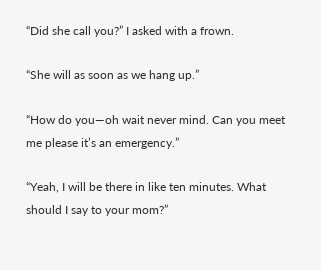“Did she call you?” I asked with a frown.

“She will as soon as we hang up.”

“How do you—oh wait never mind. Can you meet me please it’s an emergency.”

“Yeah, I will be there in like ten minutes. What should I say to your mom?”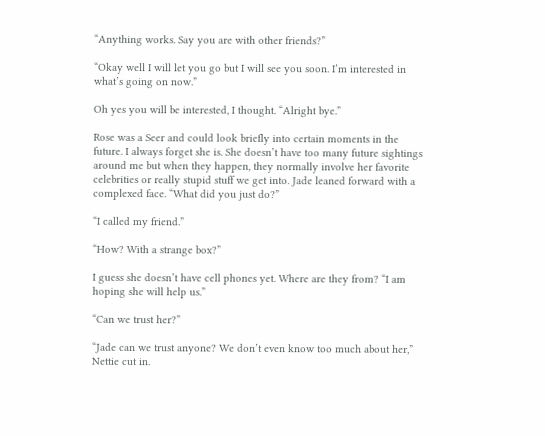“Anything works. Say you are with other friends?”

“Okay well I will let you go but I will see you soon. I’m interested in what’s going on now.”

Oh yes you will be interested, I thought. “Alright bye.”

Rose was a Seer and could look briefly into certain moments in the future. I always forget she is. She doesn’t have too many future sightings around me but when they happen, they normally involve her favorite celebrities or really stupid stuff we get into. Jade leaned forward with a complexed face. “What did you just do?”

“I called my friend.”

“How? With a strange box?”

I guess she doesn’t have cell phones yet. Where are they from? “I am hoping she will help us.”

“Can we trust her?”

“Jade can we trust anyone? We don’t even know too much about her,” Nettie cut in.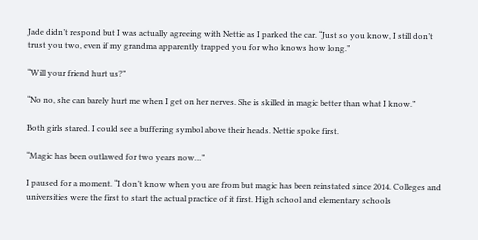Jade didn’t respond but I was actually agreeing with Nettie as I parked the car. “Just so you know, I still don’t trust you two, even if my grandma apparently trapped you for who knows how long.”

“Will your friend hurt us?”

“No no, she can barely hurt me when I get on her nerves. She is skilled in magic better than what I know.”

Both girls stared. I could see a buffering symbol above their heads. Nettie spoke first.

“Magic has been outlawed for two years now…”

I paused for a moment. “I don’t know when you are from but magic has been reinstated since 2014. Colleges and universities were the first to start the actual practice of it first. High school and elementary schools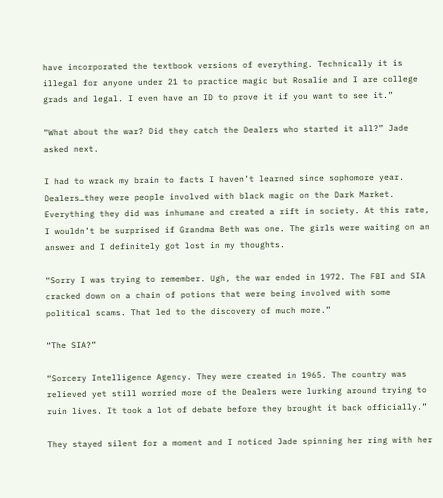have incorporated the textbook versions of everything. Technically it is illegal for anyone under 21 to practice magic but Rosalie and I are college grads and legal. I even have an ID to prove it if you want to see it.”

“What about the war? Did they catch the Dealers who started it all?” Jade asked next.

I had to wrack my brain to facts I haven’t learned since sophomore year. Dealers…they were people involved with black magic on the Dark Market. Everything they did was inhumane and created a rift in society. At this rate, I wouldn’t be surprised if Grandma Beth was one. The girls were waiting on an answer and I definitely got lost in my thoughts.

“Sorry I was trying to remember. Ugh, the war ended in 1972. The FBI and SIA cracked down on a chain of potions that were being involved with some political scams. That led to the discovery of much more.”

“The SIA?”

“Sorcery Intelligence Agency. They were created in 1965. The country was relieved yet still worried more of the Dealers were lurking around trying to ruin lives. It took a lot of debate before they brought it back officially.”

They stayed silent for a moment and I noticed Jade spinning her ring with her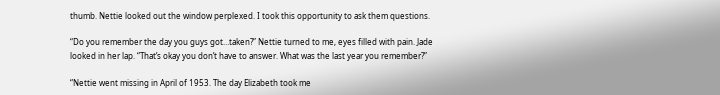thumb. Nettie looked out the window perplexed. I took this opportunity to ask them questions.

“Do you remember the day you guys got…taken?” Nettie turned to me, eyes filled with pain. Jade looked in her lap. “That’s okay you don’t have to answer. What was the last year you remember?”

“Nettie went missing in April of 1953. The day Elizabeth took me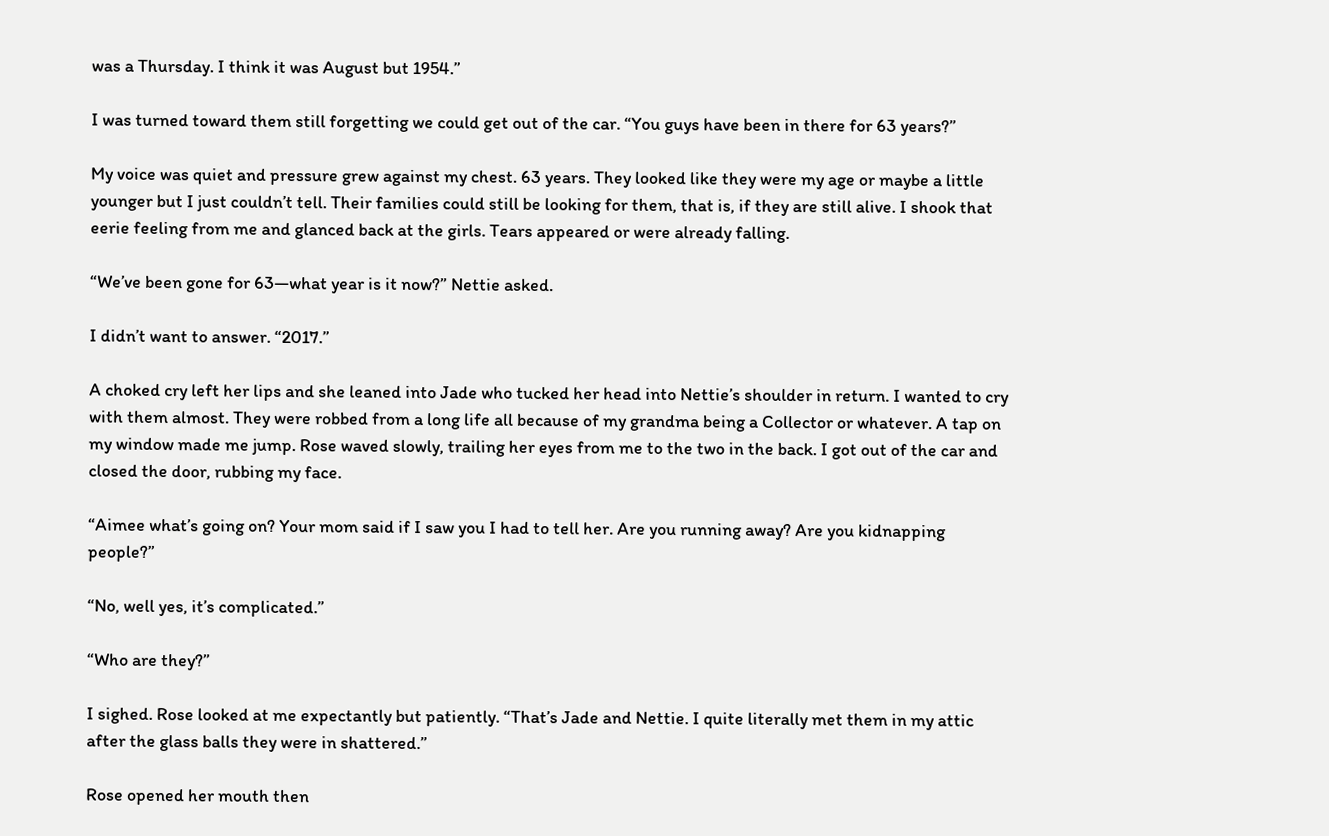was a Thursday. I think it was August but 1954.”

I was turned toward them still forgetting we could get out of the car. “You guys have been in there for 63 years?”

My voice was quiet and pressure grew against my chest. 63 years. They looked like they were my age or maybe a little younger but I just couldn’t tell. Their families could still be looking for them, that is, if they are still alive. I shook that eerie feeling from me and glanced back at the girls. Tears appeared or were already falling.

“We’ve been gone for 63—what year is it now?” Nettie asked.

I didn’t want to answer. “2017.”

A choked cry left her lips and she leaned into Jade who tucked her head into Nettie’s shoulder in return. I wanted to cry with them almost. They were robbed from a long life all because of my grandma being a Collector or whatever. A tap on my window made me jump. Rose waved slowly, trailing her eyes from me to the two in the back. I got out of the car and closed the door, rubbing my face.

“Aimee what’s going on? Your mom said if I saw you I had to tell her. Are you running away? Are you kidnapping people?”

“No, well yes, it’s complicated.”

“Who are they?”

I sighed. Rose looked at me expectantly but patiently. “That’s Jade and Nettie. I quite literally met them in my attic after the glass balls they were in shattered.”

Rose opened her mouth then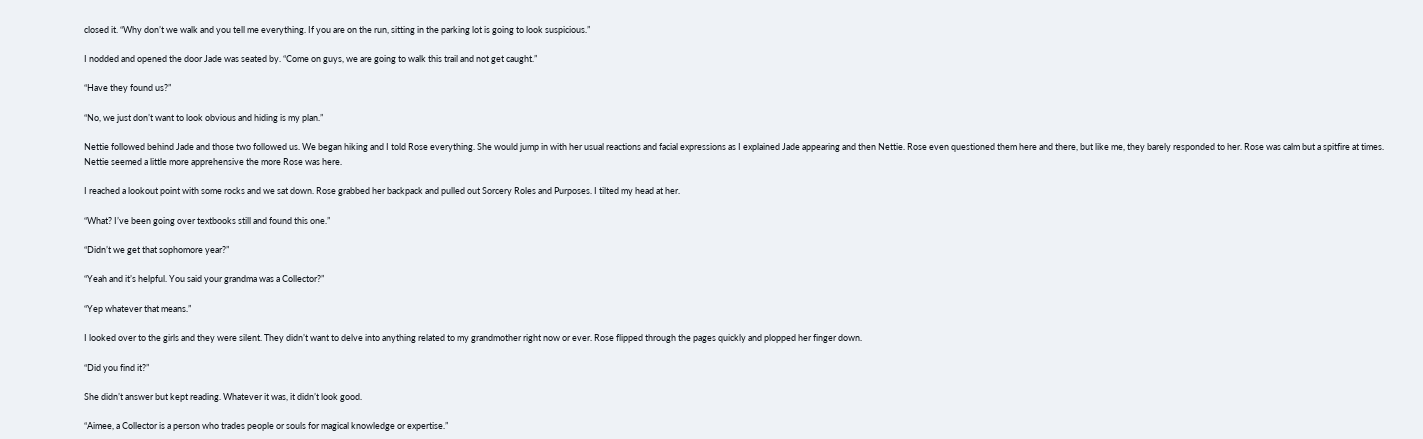closed it. “Why don’t we walk and you tell me everything. If you are on the run, sitting in the parking lot is going to look suspicious.”

I nodded and opened the door Jade was seated by. “Come on guys, we are going to walk this trail and not get caught.”

“Have they found us?”

“No, we just don’t want to look obvious and hiding is my plan.”

Nettie followed behind Jade and those two followed us. We began hiking and I told Rose everything. She would jump in with her usual reactions and facial expressions as I explained Jade appearing and then Nettie. Rose even questioned them here and there, but like me, they barely responded to her. Rose was calm but a spitfire at times. Nettie seemed a little more apprehensive the more Rose was here.

I reached a lookout point with some rocks and we sat down. Rose grabbed her backpack and pulled out Sorcery Roles and Purposes. I tilted my head at her.

“What? I’ve been going over textbooks still and found this one.”

“Didn’t we get that sophomore year?”

“Yeah and it’s helpful. You said your grandma was a Collector?”

“Yep whatever that means.”

I looked over to the girls and they were silent. They didn’t want to delve into anything related to my grandmother right now or ever. Rose flipped through the pages quickly and plopped her finger down.

“Did you find it?”

She didn’t answer but kept reading. Whatever it was, it didn’t look good.

“Aimee, a Collector is a person who trades people or souls for magical knowledge or expertise.”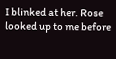I blinked at her. Rose looked up to me before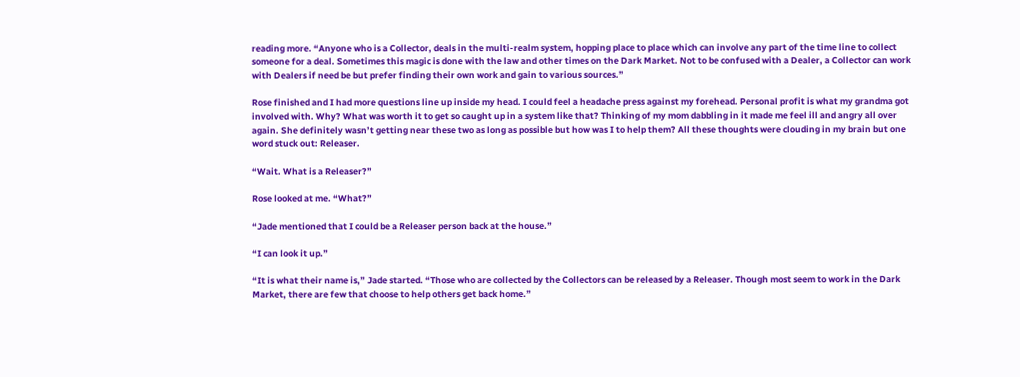reading more. “Anyone who is a Collector, deals in the multi-realm system, hopping place to place which can involve any part of the time line to collect someone for a deal. Sometimes this magic is done with the law and other times on the Dark Market. Not to be confused with a Dealer, a Collector can work with Dealers if need be but prefer finding their own work and gain to various sources.”

Rose finished and I had more questions line up inside my head. I could feel a headache press against my forehead. Personal profit is what my grandma got involved with. Why? What was worth it to get so caught up in a system like that? Thinking of my mom dabbling in it made me feel ill and angry all over again. She definitely wasn’t getting near these two as long as possible but how was I to help them? All these thoughts were clouding in my brain but one word stuck out: Releaser.

“Wait. What is a Releaser?”

Rose looked at me. “What?”

“Jade mentioned that I could be a Releaser person back at the house.”

“I can look it up.”

“It is what their name is,” Jade started. “Those who are collected by the Collectors can be released by a Releaser. Though most seem to work in the Dark Market, there are few that choose to help others get back home.”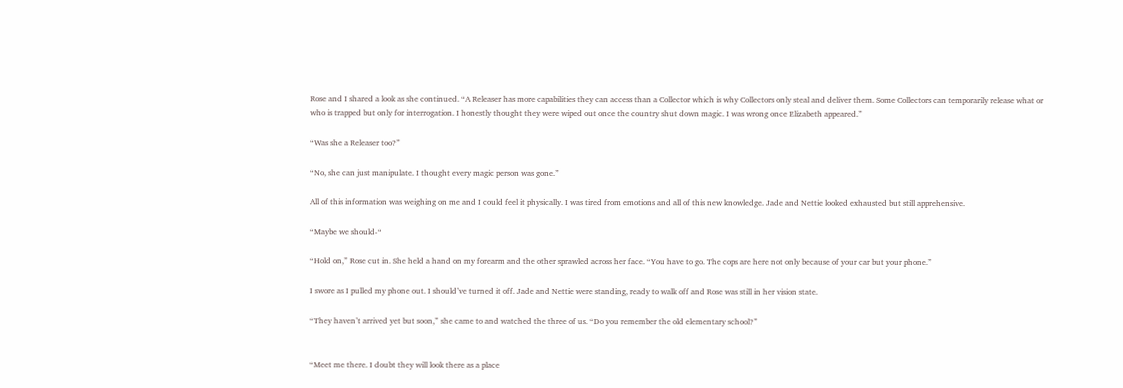Rose and I shared a look as she continued. “A Releaser has more capabilities they can access than a Collector which is why Collectors only steal and deliver them. Some Collectors can temporarily release what or who is trapped but only for interrogation. I honestly thought they were wiped out once the country shut down magic. I was wrong once Elizabeth appeared.”

“Was she a Releaser too?”

“No, she can just manipulate. I thought every magic person was gone.”

All of this information was weighing on me and I could feel it physically. I was tired from emotions and all of this new knowledge. Jade and Nettie looked exhausted but still apprehensive.

“Maybe we should-“

“Hold on,” Rose cut in. She held a hand on my forearm and the other sprawled across her face. “You have to go. The cops are here not only because of your car but your phone.”

I swore as I pulled my phone out. I should’ve turned it off. Jade and Nettie were standing, ready to walk off and Rose was still in her vision state.

“They haven’t arrived yet but soon,” she came to and watched the three of us. “Do you remember the old elementary school?”


“Meet me there. I doubt they will look there as a place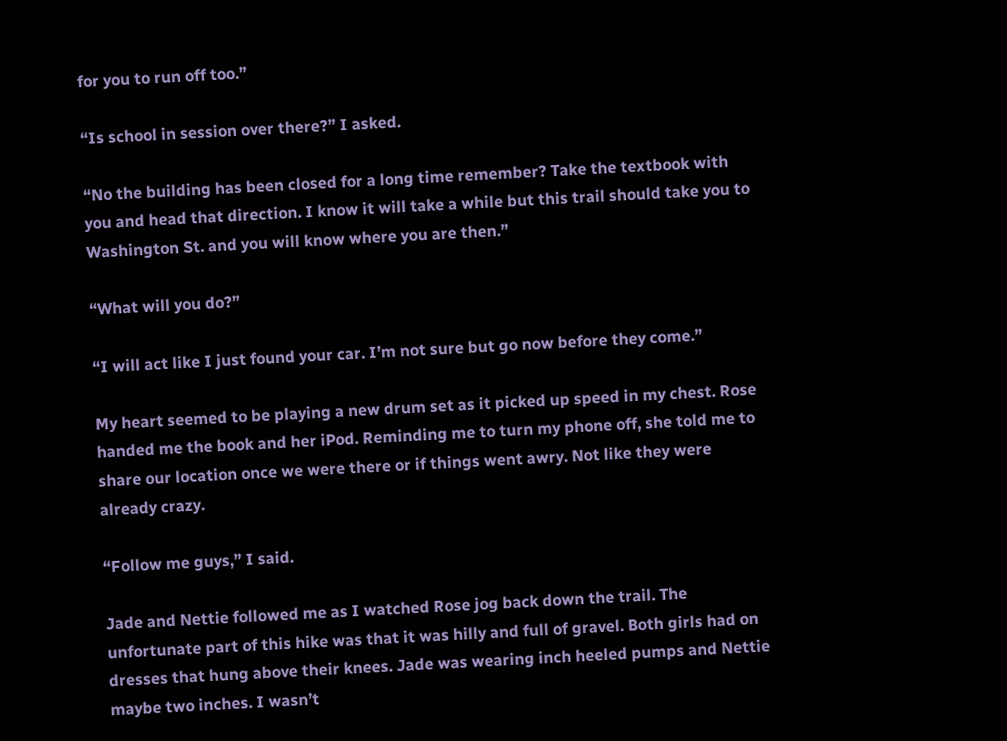for you to run off too.”

“Is school in session over there?” I asked.

“No the building has been closed for a long time remember? Take the textbook with you and head that direction. I know it will take a while but this trail should take you to Washington St. and you will know where you are then.”

“What will you do?”

“I will act like I just found your car. I’m not sure but go now before they come.”

My heart seemed to be playing a new drum set as it picked up speed in my chest. Rose handed me the book and her iPod. Reminding me to turn my phone off, she told me to share our location once we were there or if things went awry. Not like they were already crazy.

“Follow me guys,” I said.

Jade and Nettie followed me as I watched Rose jog back down the trail. The unfortunate part of this hike was that it was hilly and full of gravel. Both girls had on dresses that hung above their knees. Jade was wearing inch heeled pumps and Nettie maybe two inches. I wasn’t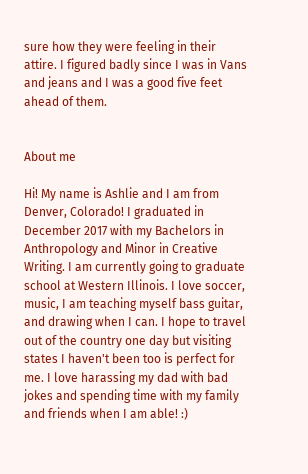sure how they were feeling in their attire. I figured badly since I was in Vans and jeans and I was a good five feet ahead of them.


About me

Hi! My name is Ashlie and I am from Denver, Colorado! I graduated in December 2017 with my Bachelors in Anthropology and Minor in Creative Writing. I am currently going to graduate school at Western Illinois. I love soccer, music, I am teaching myself bass guitar, and drawing when I can. I hope to travel out of the country one day but visiting states I haven't been too is perfect for me. I love harassing my dad with bad jokes and spending time with my family and friends when I am able! :)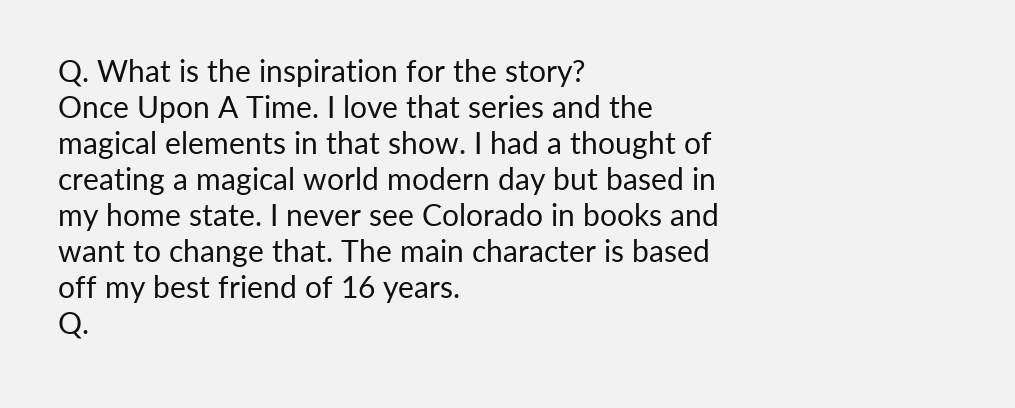Q. What is the inspiration for the story?
Once Upon A Time. I love that series and the magical elements in that show. I had a thought of creating a magical world modern day but based in my home state. I never see Colorado in books and want to change that. The main character is based off my best friend of 16 years.
Q.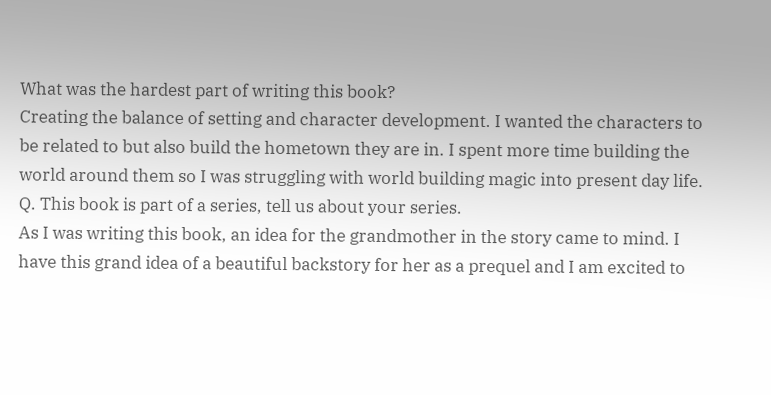What was the hardest part of writing this book?
Creating the balance of setting and character development. I wanted the characters to be related to but also build the hometown they are in. I spent more time building the world around them so I was struggling with world building magic into present day life.
Q. This book is part of a series, tell us about your series.
As I was writing this book, an idea for the grandmother in the story came to mind. I have this grand idea of a beautiful backstory for her as a prequel and I am excited to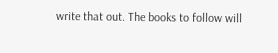write that out. The books to follow will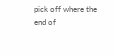pick off where the end of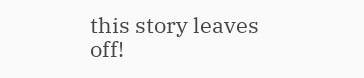this story leaves off!